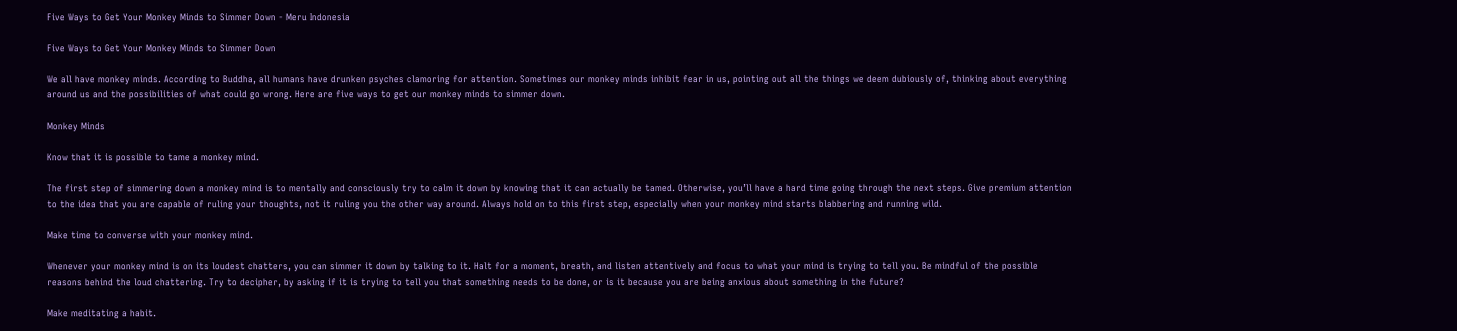Five Ways to Get Your Monkey Minds to Simmer Down - Meru Indonesia

Five Ways to Get Your Monkey Minds to Simmer Down

We all have monkey minds. According to Buddha, all humans have drunken psyches clamoring for attention. Sometimes our monkey minds inhibit fear in us, pointing out all the things we deem dubiously of, thinking about everything around us and the possibilities of what could go wrong. Here are five ways to get our monkey minds to simmer down.

Monkey Minds

Know that it is possible to tame a monkey mind.

The first step of simmering down a monkey mind is to mentally and consciously try to calm it down by knowing that it can actually be tamed. Otherwise, you’ll have a hard time going through the next steps. Give premium attention to the idea that you are capable of ruling your thoughts, not it ruling you the other way around. Always hold on to this first step, especially when your monkey mind starts blabbering and running wild.

Make time to converse with your monkey mind.

Whenever your monkey mind is on its loudest chatters, you can simmer it down by talking to it. Halt for a moment, breath, and listen attentively and focus to what your mind is trying to tell you. Be mindful of the possible reasons behind the loud chattering. Try to decipher, by asking if it is trying to tell you that something needs to be done, or is it because you are being anxious about something in the future?

Make meditating a habit.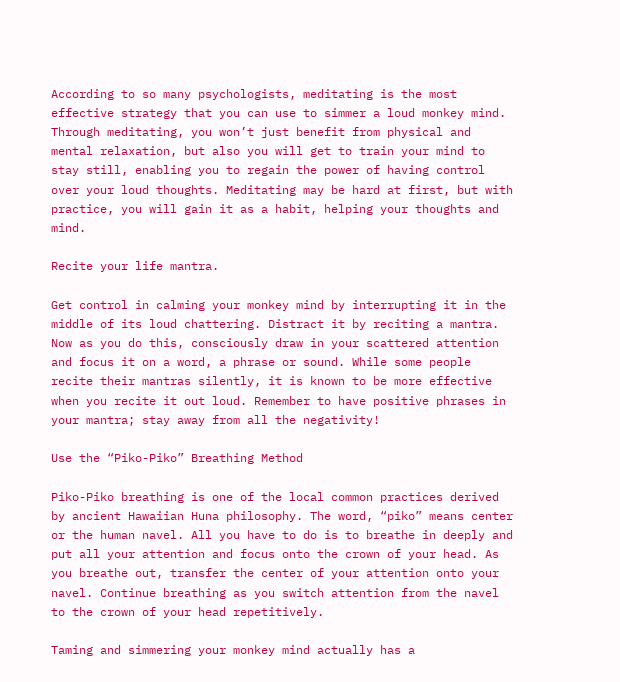According to so many psychologists, meditating is the most effective strategy that you can use to simmer a loud monkey mind. Through meditating, you won’t just benefit from physical and mental relaxation, but also you will get to train your mind to stay still, enabling you to regain the power of having control over your loud thoughts. Meditating may be hard at first, but with practice, you will gain it as a habit, helping your thoughts and mind.

Recite your life mantra.

Get control in calming your monkey mind by interrupting it in the middle of its loud chattering. Distract it by reciting a mantra. Now as you do this, consciously draw in your scattered attention and focus it on a word, a phrase or sound. While some people recite their mantras silently, it is known to be more effective when you recite it out loud. Remember to have positive phrases in your mantra; stay away from all the negativity!

Use the “Piko-Piko” Breathing Method

Piko-Piko breathing is one of the local common practices derived by ancient Hawaiian Huna philosophy. The word, “piko” means center or the human navel. All you have to do is to breathe in deeply and put all your attention and focus onto the crown of your head. As you breathe out, transfer the center of your attention onto your navel. Continue breathing as you switch attention from the navel to the crown of your head repetitively.

Taming and simmering your monkey mind actually has a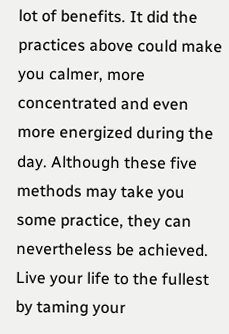lot of benefits. It did the practices above could make you calmer, more concentrated and even more energized during the day. Although these five methods may take you some practice, they can nevertheless be achieved. Live your life to the fullest by taming your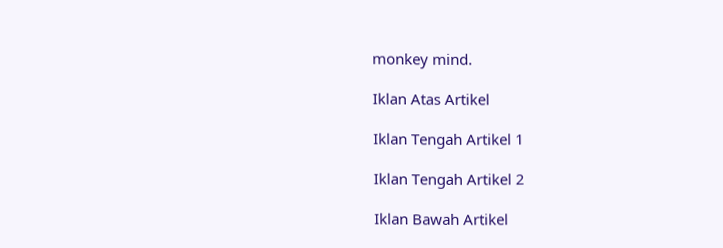monkey mind.

Iklan Atas Artikel

Iklan Tengah Artikel 1

Iklan Tengah Artikel 2

Iklan Bawah Artikel